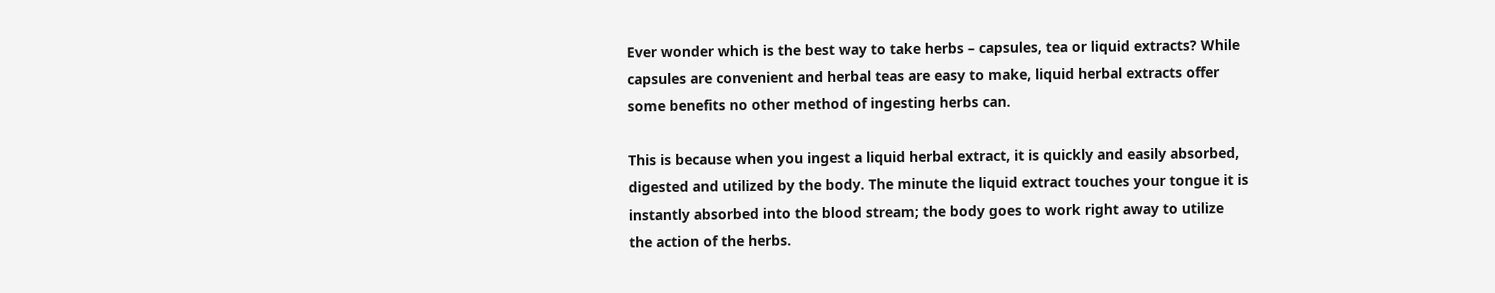Ever wonder which is the best way to take herbs – capsules, tea or liquid extracts? While capsules are convenient and herbal teas are easy to make, liquid herbal extracts offer some benefits no other method of ingesting herbs can.

This is because when you ingest a liquid herbal extract, it is quickly and easily absorbed, digested and utilized by the body. The minute the liquid extract touches your tongue it is instantly absorbed into the blood stream; the body goes to work right away to utilize the action of the herbs.